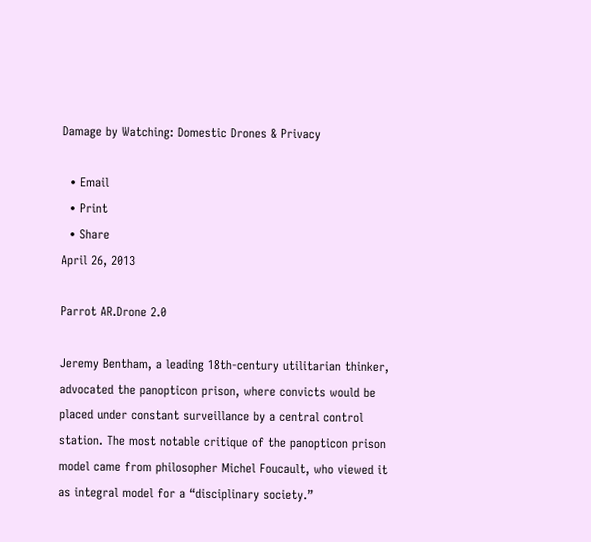Damage by Watching: Domestic Drones & Privacy

  • Email
  • Print
  • Share
April 26, 2013

Parrot AR.Drone 2.0

Jeremy Bentham, a leading 18th-century utilitarian thinker, advocated the panopticon prison, where convicts would be placed under constant surveillance by a central control station. The most notable critique of the panopticon prison model came from philosopher Michel Foucault, who viewed it as integral model for a “disciplinary society.”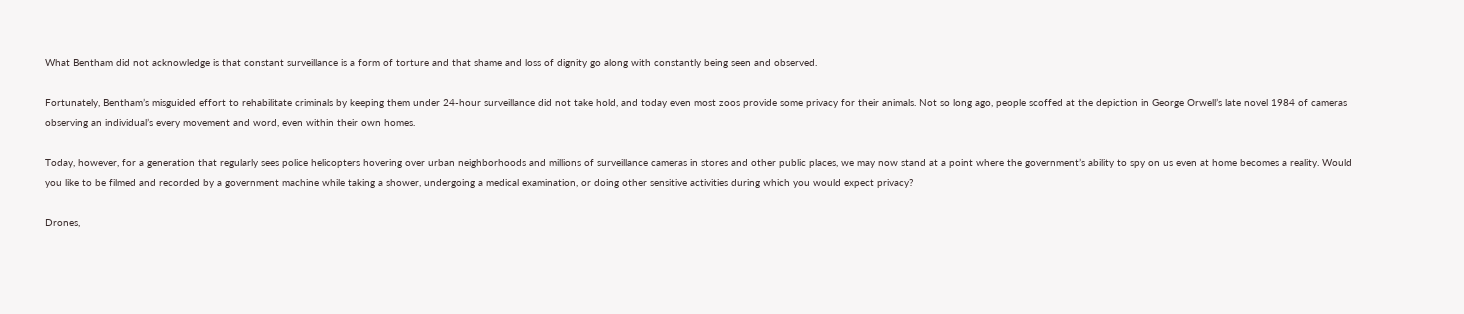What Bentham did not acknowledge is that constant surveillance is a form of torture and that shame and loss of dignity go along with constantly being seen and observed.

Fortunately, Bentham’s misguided effort to rehabilitate criminals by keeping them under 24-hour surveillance did not take hold, and today even most zoos provide some privacy for their animals. Not so long ago, people scoffed at the depiction in George Orwell’s late novel 1984 of cameras observing an individual’s every movement and word, even within their own homes.

Today, however, for a generation that regularly sees police helicopters hovering over urban neighborhoods and millions of surveillance cameras in stores and other public places, we may now stand at a point where the government’s ability to spy on us even at home becomes a reality. Would you like to be filmed and recorded by a government machine while taking a shower, undergoing a medical examination, or doing other sensitive activities during which you would expect privacy?

Drones,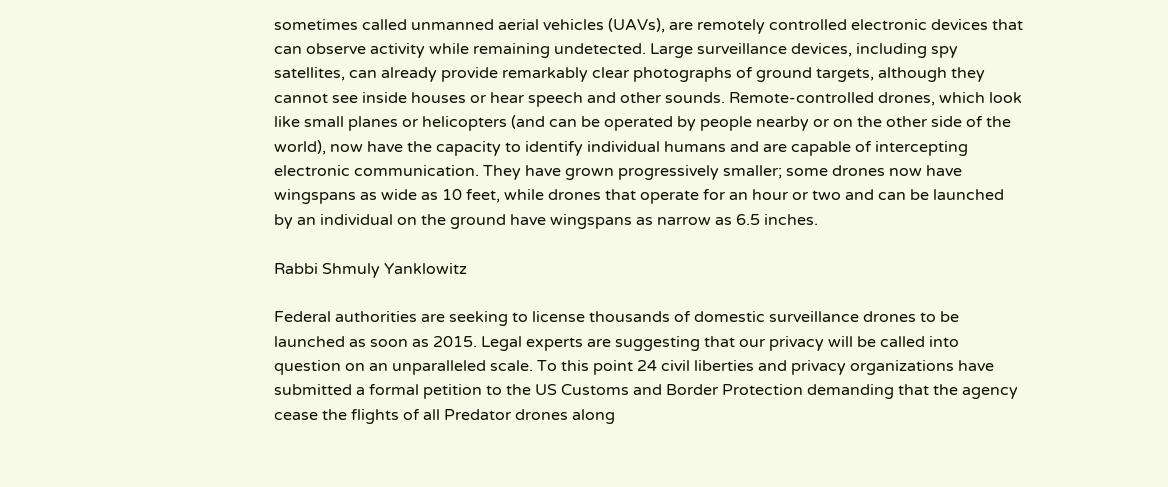sometimes called unmanned aerial vehicles (UAVs), are remotely controlled electronic devices that can observe activity while remaining undetected. Large surveillance devices, including spy satellites, can already provide remarkably clear photographs of ground targets, although they cannot see inside houses or hear speech and other sounds. Remote-controlled drones, which look like small planes or helicopters (and can be operated by people nearby or on the other side of the world), now have the capacity to identify individual humans and are capable of intercepting electronic communication. They have grown progressively smaller; some drones now have wingspans as wide as 10 feet, while drones that operate for an hour or two and can be launched by an individual on the ground have wingspans as narrow as 6.5 inches.

Rabbi Shmuly Yanklowitz

Federal authorities are seeking to license thousands of domestic surveillance drones to be launched as soon as 2015. Legal experts are suggesting that our privacy will be called into question on an unparalleled scale. To this point 24 civil liberties and privacy organizations have submitted a formal petition to the US Customs and Border Protection demanding that the agency cease the flights of all Predator drones along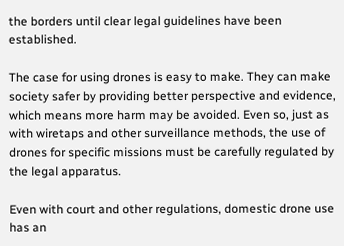the borders until clear legal guidelines have been established.

The case for using drones is easy to make. They can make society safer by providing better perspective and evidence, which means more harm may be avoided. Even so, just as with wiretaps and other surveillance methods, the use of drones for specific missions must be carefully regulated by the legal apparatus.

Even with court and other regulations, domestic drone use has an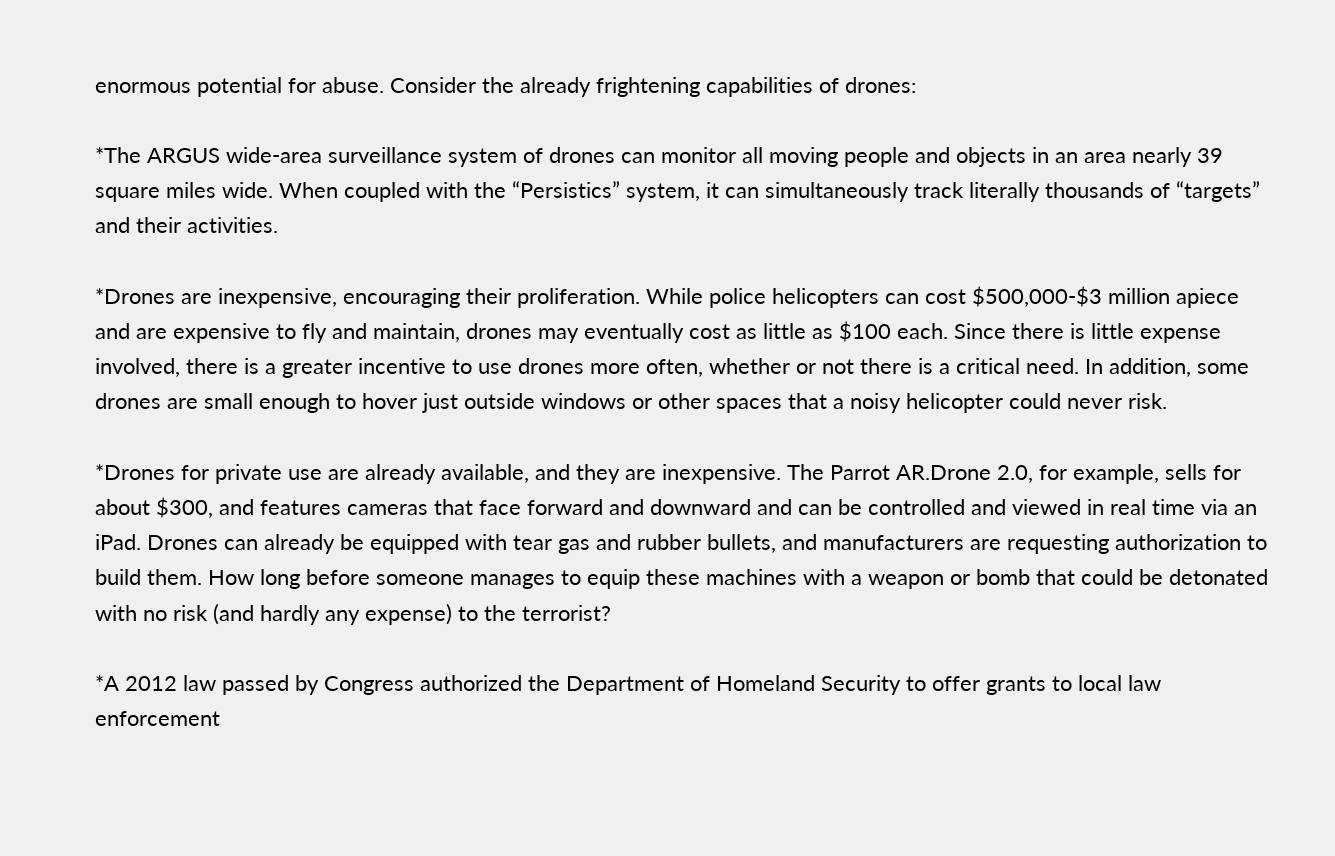enormous potential for abuse. Consider the already frightening capabilities of drones:

*The ARGUS wide-area surveillance system of drones can monitor all moving people and objects in an area nearly 39 square miles wide. When coupled with the “Persistics” system, it can simultaneously track literally thousands of “targets” and their activities.

*Drones are inexpensive, encouraging their proliferation. While police helicopters can cost $500,000-$3 million apiece and are expensive to fly and maintain, drones may eventually cost as little as $100 each. Since there is little expense involved, there is a greater incentive to use drones more often, whether or not there is a critical need. In addition, some drones are small enough to hover just outside windows or other spaces that a noisy helicopter could never risk.

*Drones for private use are already available, and they are inexpensive. The Parrot AR.Drone 2.0, for example, sells for about $300, and features cameras that face forward and downward and can be controlled and viewed in real time via an iPad. Drones can already be equipped with tear gas and rubber bullets, and manufacturers are requesting authorization to build them. How long before someone manages to equip these machines with a weapon or bomb that could be detonated with no risk (and hardly any expense) to the terrorist?

*A 2012 law passed by Congress authorized the Department of Homeland Security to offer grants to local law enforcement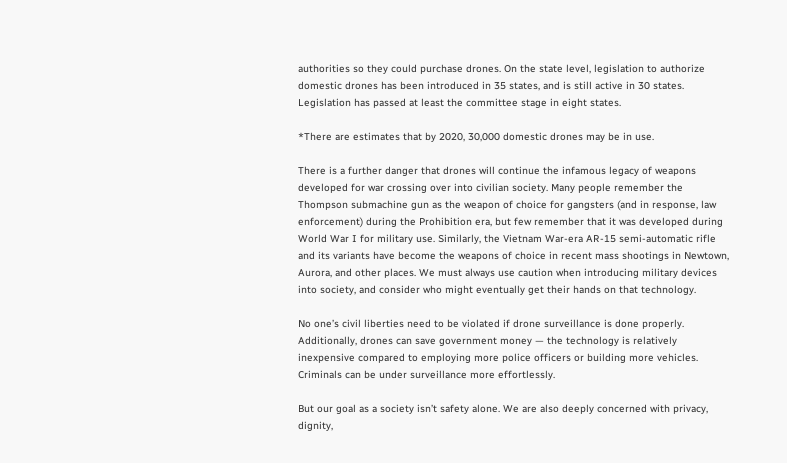authorities so they could purchase drones. On the state level, legislation to authorize domestic drones has been introduced in 35 states, and is still active in 30 states. Legislation has passed at least the committee stage in eight states.

*There are estimates that by 2020, 30,000 domestic drones may be in use.

There is a further danger that drones will continue the infamous legacy of weapons developed for war crossing over into civilian society. Many people remember the Thompson submachine gun as the weapon of choice for gangsters (and in response, law enforcement) during the Prohibition era, but few remember that it was developed during World War I for military use. Similarly, the Vietnam War-era AR-15 semi-automatic rifle and its variants have become the weapons of choice in recent mass shootings in Newtown, Aurora, and other places. We must always use caution when introducing military devices into society, and consider who might eventually get their hands on that technology.

No one’s civil liberties need to be violated if drone surveillance is done properly. Additionally, drones can save government money — the technology is relatively inexpensive compared to employing more police officers or building more vehicles. Criminals can be under surveillance more effortlessly.

But our goal as a society isn’t safety alone. We are also deeply concerned with privacy, dignity,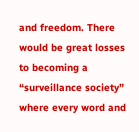and freedom. There would be great losses to becoming a “surveillance society” where every word and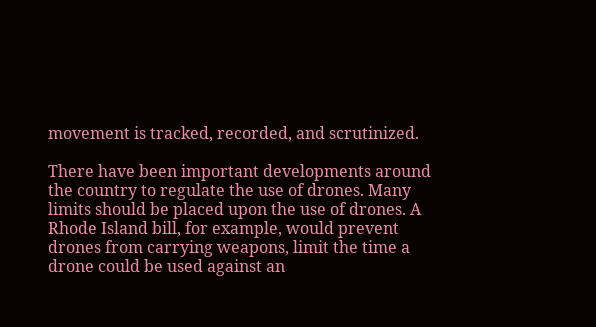movement is tracked, recorded, and scrutinized.

There have been important developments around the country to regulate the use of drones. Many limits should be placed upon the use of drones. A Rhode Island bill, for example, would prevent drones from carrying weapons, limit the time a drone could be used against an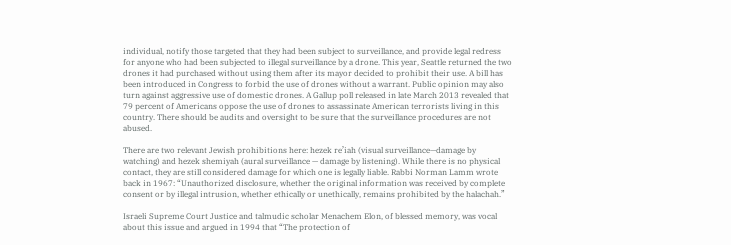individual, notify those targeted that they had been subject to surveillance, and provide legal redress for anyone who had been subjected to illegal surveillance by a drone. This year, Seattle returned the two drones it had purchased without using them after its mayor decided to prohibit their use. A bill has been introduced in Congress to forbid the use of drones without a warrant. Public opinion may also turn against aggressive use of domestic drones. A Gallup poll released in late March 2013 revealed that 79 percent of Americans oppose the use of drones to assassinate American terrorists living in this country. There should be audits and oversight to be sure that the surveillance procedures are not abused.

There are two relevant Jewish prohibitions here: hezek re’iah (visual surveillance—damage by watching) and hezek shemiyah (aural surveillance — damage by listening). While there is no physical contact, they are still considered damage for which one is legally liable. Rabbi Norman Lamm wrote back in 1967: “Unauthorized disclosure, whether the original information was received by complete consent or by illegal intrusion, whether ethically or unethically, remains prohibited by the halachah.”

Israeli Supreme Court Justice and talmudic scholar Menachem Elon, of blessed memory, was vocal about this issue and argued in 1994 that “The protection of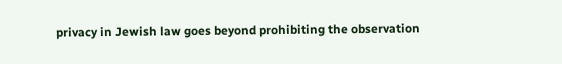privacy in Jewish law goes beyond prohibiting the observation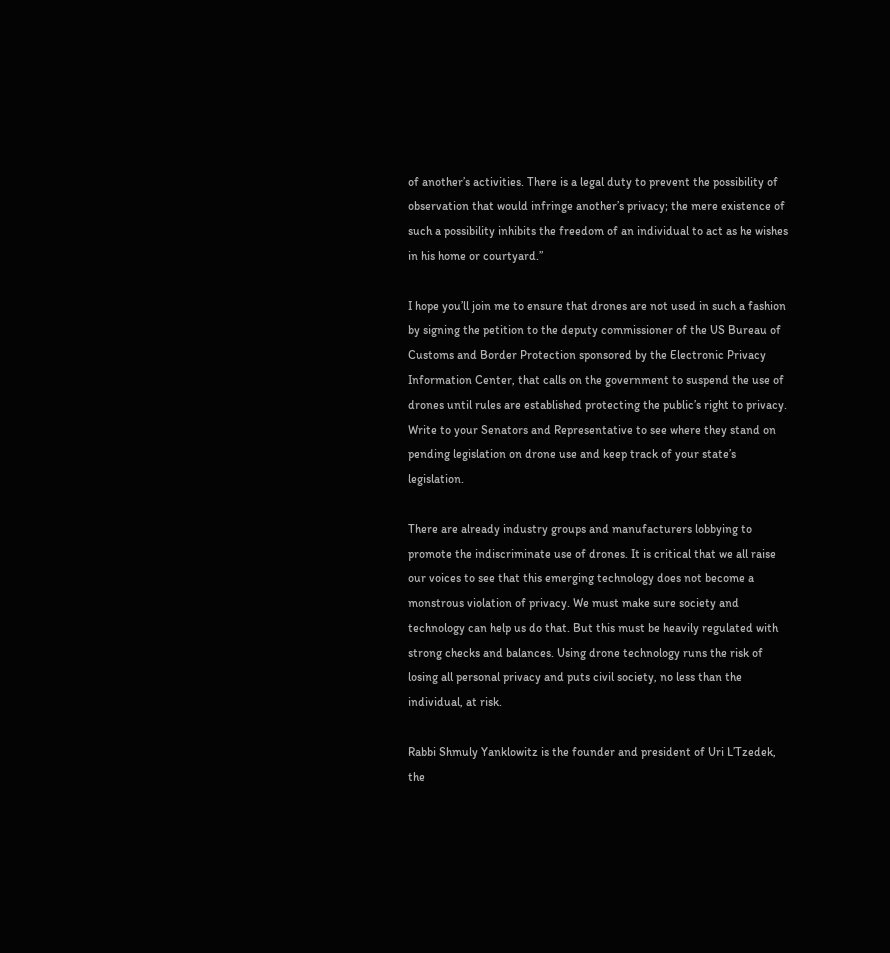of another’s activities. There is a legal duty to prevent the possibility of observation that would infringe another’s privacy; the mere existence of such a possibility inhibits the freedom of an individual to act as he wishes in his home or courtyard.”

I hope you’ll join me to ensure that drones are not used in such a fashion by signing the petition to the deputy commissioner of the US Bureau of Customs and Border Protection sponsored by the Electronic Privacy Information Center, that calls on the government to suspend the use of drones until rules are established protecting the public’s right to privacy. Write to your Senators and Representative to see where they stand on pending legislation on drone use and keep track of your state’s legislation.

There are already industry groups and manufacturers lobbying to promote the indiscriminate use of drones. It is critical that we all raise our voices to see that this emerging technology does not become a monstrous violation of privacy. We must make sure society and technology can help us do that. But this must be heavily regulated with strong checks and balances. Using drone technology runs the risk of losing all personal privacy and puts civil society, no less than the individual, at risk.

Rabbi Shmuly Yanklowitz is the founder and president of Uri L’Tzedek, the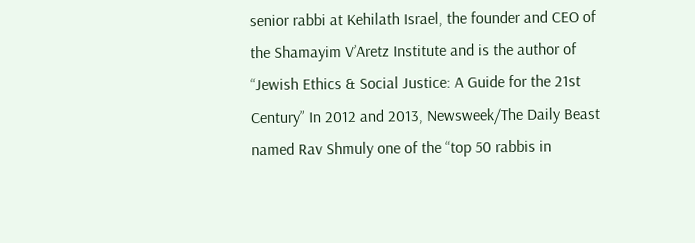senior rabbi at Kehilath Israel, the founder and CEO of the Shamayim V’Aretz Institute and is the author of “Jewish Ethics & Social Justice: A Guide for the 21st Century” In 2012 and 2013, Newsweek/The Daily Beast named Rav Shmuly one of the “top 50 rabbis in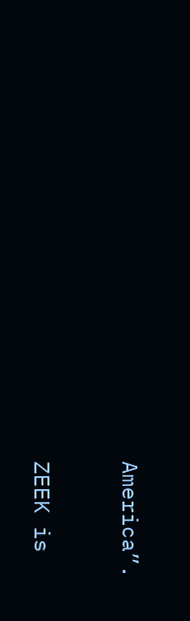America”.

ZEEK is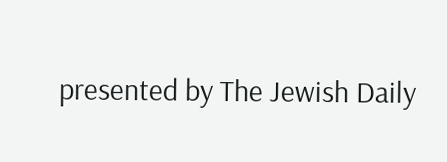presented by The Jewish Daily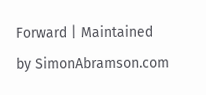Forward | Maintained by SimonAbramson.com